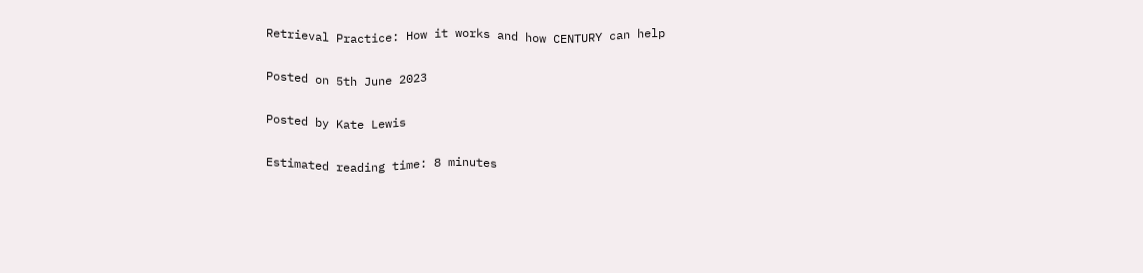Retrieval Practice: How it works and how CENTURY can help

Posted on 5th June 2023

Posted by Kate Lewis

Estimated reading time: 8 minutes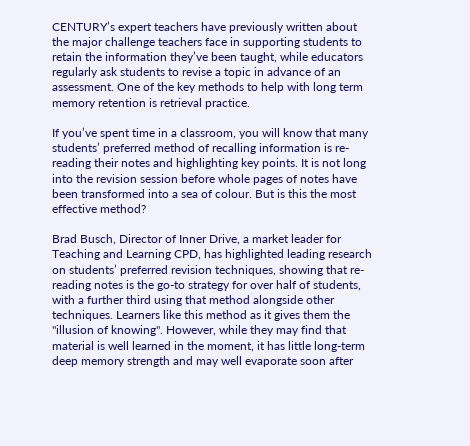CENTURY’s expert teachers have previously written about the major challenge teachers face in supporting students to retain the information they’ve been taught, while educators regularly ask students to revise a topic in advance of an assessment. One of the key methods to help with long term memory retention is retrieval practice.

If you’ve spent time in a classroom, you will know that many students’ preferred method of recalling information is re-reading their notes and highlighting key points. It is not long into the revision session before whole pages of notes have been transformed into a sea of colour. But is this the most effective method?

Brad Busch, Director of Inner Drive, a market leader for Teaching and Learning CPD, has highlighted leading research on students’ preferred revision techniques, showing that re-reading notes is the go-to strategy for over half of students, with a further third using that method alongside other techniques. Learners like this method as it gives them the "illusion of knowing". However, while they may find that material is well learned in the moment, it has little long-term deep memory strength and may well evaporate soon after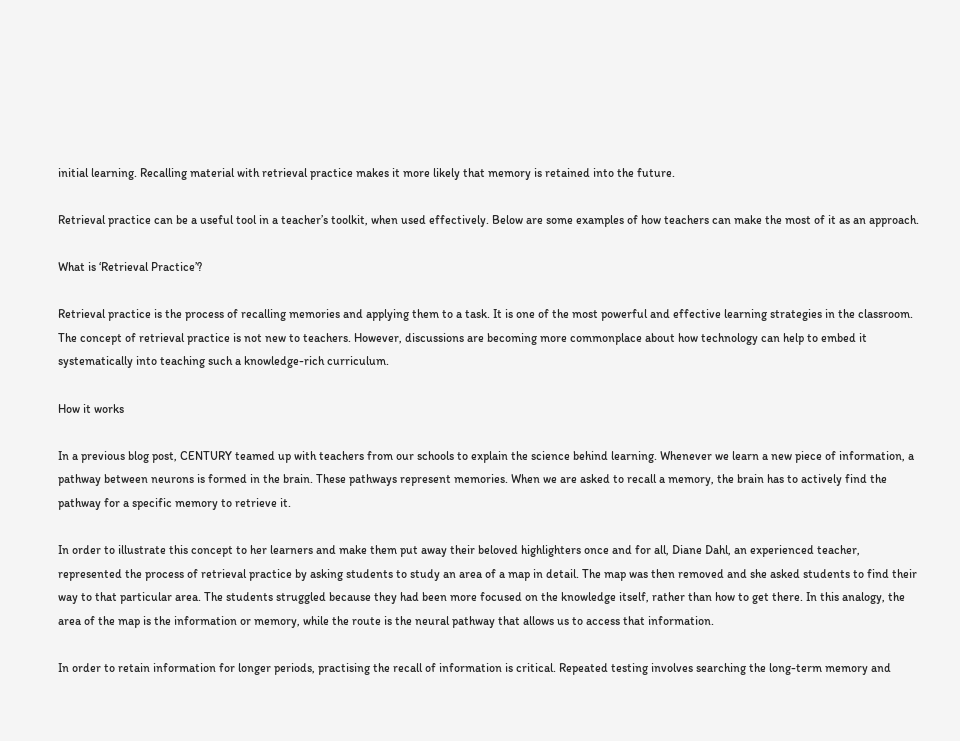initial learning. Recalling material with retrieval practice makes it more likely that memory is retained into the future.

Retrieval practice can be a useful tool in a teacher’s toolkit, when used effectively. Below are some examples of how teachers can make the most of it as an approach.

What is ‘Retrieval Practice’?

Retrieval practice is the process of recalling memories and applying them to a task. It is one of the most powerful and effective learning strategies in the classroom. The concept of retrieval practice is not new to teachers. However, discussions are becoming more commonplace about how technology can help to embed it systematically into teaching such a knowledge-rich curriculum.

How it works

In a previous blog post, CENTURY teamed up with teachers from our schools to explain the science behind learning. Whenever we learn a new piece of information, a pathway between neurons is formed in the brain. These pathways represent memories. When we are asked to recall a memory, the brain has to actively find the pathway for a specific memory to retrieve it.

In order to illustrate this concept to her learners and make them put away their beloved highlighters once and for all, Diane Dahl, an experienced teacher, represented the process of retrieval practice by asking students to study an area of a map in detail. The map was then removed and she asked students to find their way to that particular area. The students struggled because they had been more focused on the knowledge itself, rather than how to get there. In this analogy, the area of the map is the information or memory, while the route is the neural pathway that allows us to access that information.

In order to retain information for longer periods, practising the recall of information is critical. Repeated testing involves searching the long-term memory and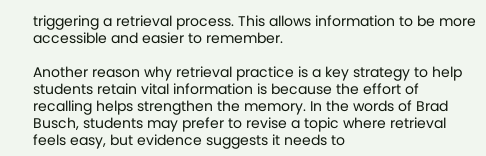triggering a retrieval process. This allows information to be more accessible and easier to remember.

Another reason why retrieval practice is a key strategy to help students retain vital information is because the effort of recalling helps strengthen the memory. In the words of Brad Busch, students may prefer to revise a topic where retrieval feels easy, but evidence suggests it needs to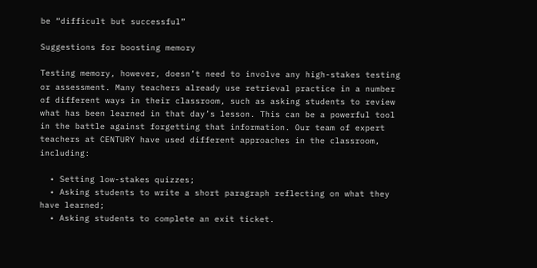be “difficult but successful”

Suggestions for boosting memory

Testing memory, however, doesn’t need to involve any high-stakes testing or assessment. Many teachers already use retrieval practice in a number of different ways in their classroom, such as asking students to review what has been learned in that day’s lesson. This can be a powerful tool in the battle against forgetting that information. Our team of expert teachers at CENTURY have used different approaches in the classroom, including:

  • Setting low-stakes quizzes;
  • Asking students to write a short paragraph reflecting on what they have learned;
  • Asking students to complete an exit ticket.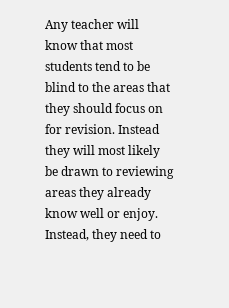Any teacher will know that most students tend to be blind to the areas that they should focus on for revision. Instead they will most likely be drawn to reviewing areas they already know well or enjoy. Instead, they need to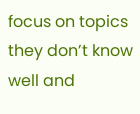focus on topics they don’t know well and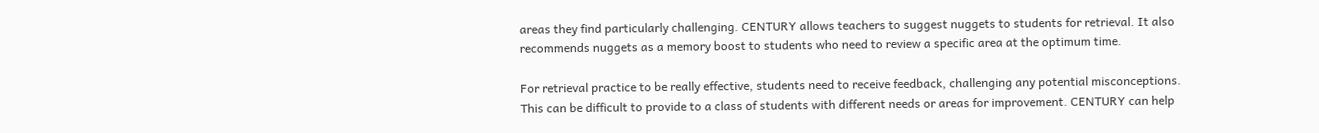areas they find particularly challenging. CENTURY allows teachers to suggest nuggets to students for retrieval. It also recommends nuggets as a memory boost to students who need to review a specific area at the optimum time.

For retrieval practice to be really effective, students need to receive feedback, challenging any potential misconceptions. This can be difficult to provide to a class of students with different needs or areas for improvement. CENTURY can help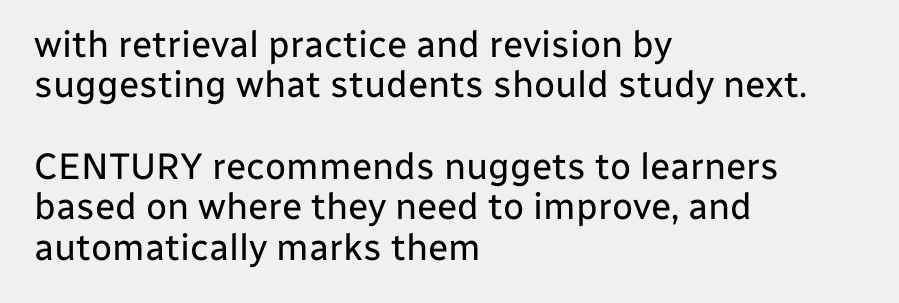with retrieval practice and revision by suggesting what students should study next.

CENTURY recommends nuggets to learners based on where they need to improve, and automatically marks them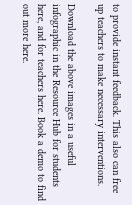to provide instant feedback. This also can free up teachers to make necessary interventions.

Download the above images in a useful infographic in the Resource Hub for students here, and for teachers here. Book a demo to find out more here.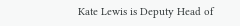Kate Lewis is Deputy Head of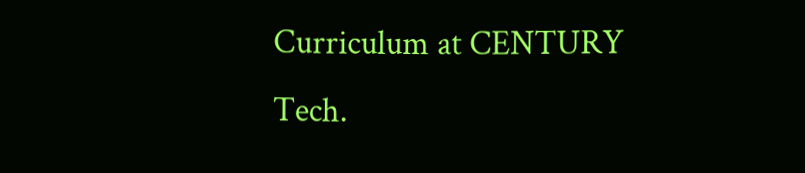Curriculum at CENTURY Tech.